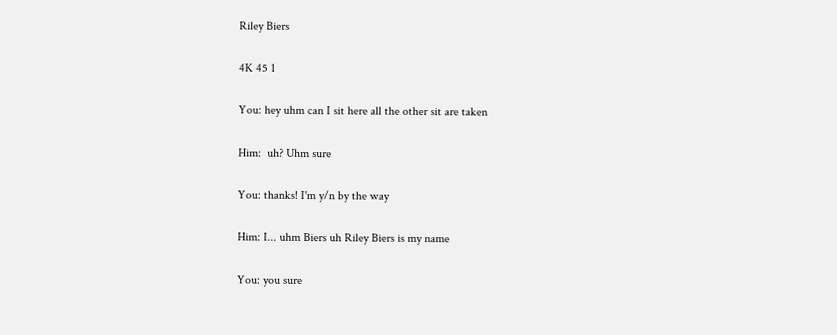Riley Biers

4K 45 1

You: hey uhm can I sit here all the other sit are taken

Him:  uh? Uhm sure

You: thanks! I'm y/n by the way

Him: I... uhm Biers uh Riley Biers is my name

You: you sure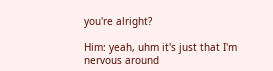you're alright?

Him: yeah, uhm it's just that I'm nervous around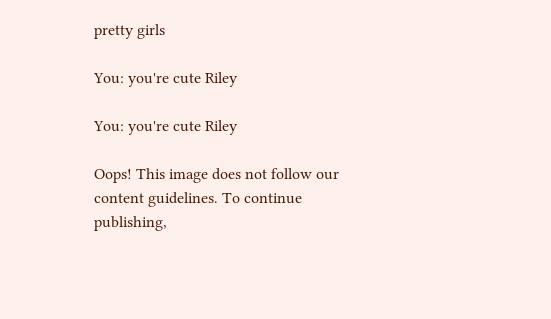pretty girls

You: you're cute Riley

You: you're cute Riley

Oops! This image does not follow our content guidelines. To continue publishing,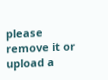please remove it or upload a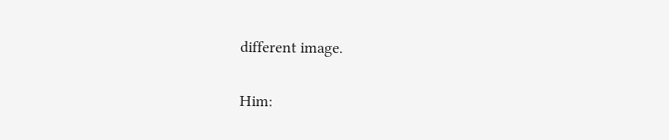different image.

Him: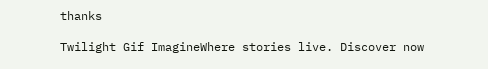thanks

Twilight Gif ImagineWhere stories live. Discover now